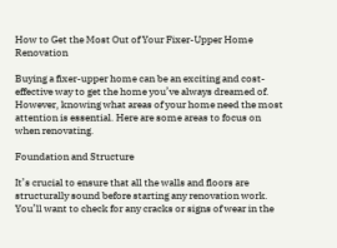How to Get the Most Out of Your Fixer-Upper Home Renovation

Buying a fixer-upper home can be an exciting and cost-effective way to get the home you’ve always dreamed of. However, knowing what areas of your home need the most attention is essential. Here are some areas to focus on when renovating.

Foundation and Structure

It’s crucial to ensure that all the walls and floors are structurally sound before starting any renovation work. You’ll want to check for any cracks or signs of wear in the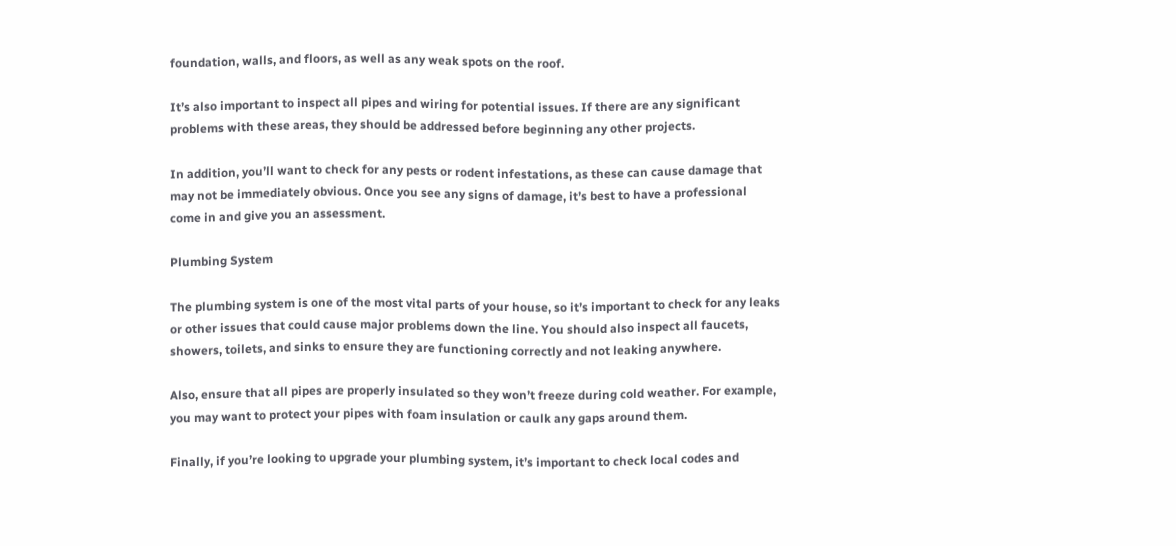foundation, walls, and floors, as well as any weak spots on the roof.

It’s also important to inspect all pipes and wiring for potential issues. If there are any significant problems with these areas, they should be addressed before beginning any other projects.

In addition, you’ll want to check for any pests or rodent infestations, as these can cause damage that may not be immediately obvious. Once you see any signs of damage, it’s best to have a professional come in and give you an assessment.

Plumbing System

The plumbing system is one of the most vital parts of your house, so it’s important to check for any leaks or other issues that could cause major problems down the line. You should also inspect all faucets, showers, toilets, and sinks to ensure they are functioning correctly and not leaking anywhere.

Also, ensure that all pipes are properly insulated so they won’t freeze during cold weather. For example, you may want to protect your pipes with foam insulation or caulk any gaps around them.

Finally, if you’re looking to upgrade your plumbing system, it’s important to check local codes and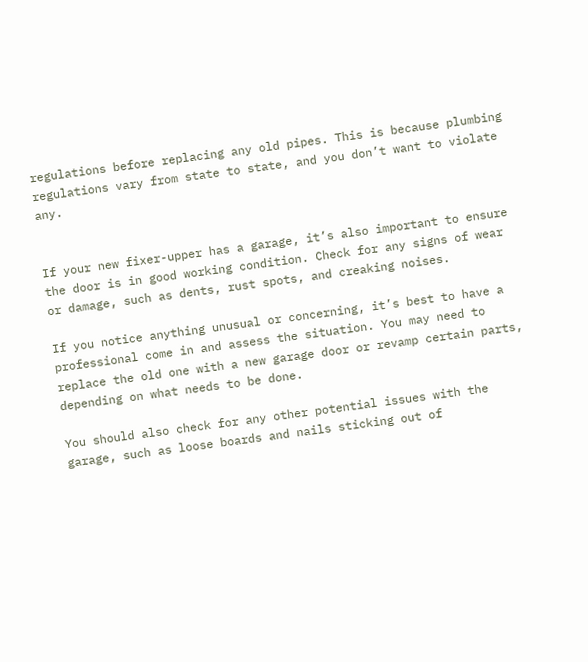regulations before replacing any old pipes. This is because plumbing regulations vary from state to state, and you don’t want to violate any.


If your new fixer-upper has a garage, it’s also important to ensure the door is in good working condition. Check for any signs of wear or damage, such as dents, rust spots, and creaking noises.

If you notice anything unusual or concerning, it’s best to have a professional come in and assess the situation. You may need to replace the old one with a new garage door or revamp certain parts, depending on what needs to be done.

You should also check for any other potential issues with the garage, such as loose boards and nails sticking out of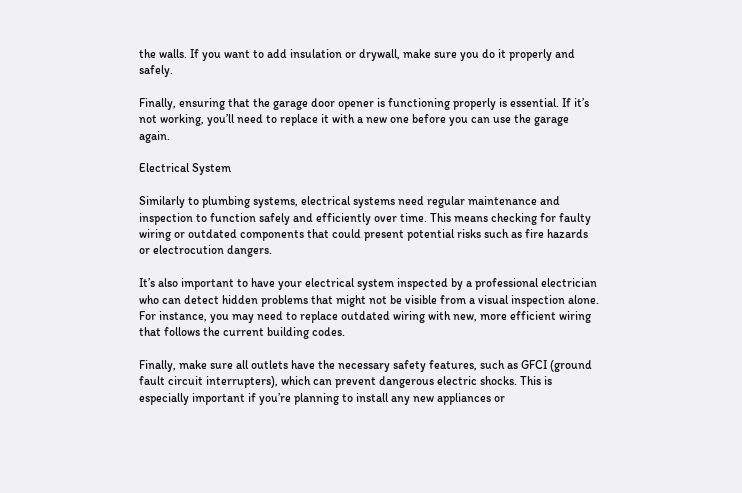the walls. If you want to add insulation or drywall, make sure you do it properly and safely.

Finally, ensuring that the garage door opener is functioning properly is essential. If it’s not working, you’ll need to replace it with a new one before you can use the garage again.

Electrical System

Similarly to plumbing systems, electrical systems need regular maintenance and inspection to function safely and efficiently over time. This means checking for faulty wiring or outdated components that could present potential risks such as fire hazards or electrocution dangers.

It’s also important to have your electrical system inspected by a professional electrician who can detect hidden problems that might not be visible from a visual inspection alone. For instance, you may need to replace outdated wiring with new, more efficient wiring that follows the current building codes.

Finally, make sure all outlets have the necessary safety features, such as GFCI (ground fault circuit interrupters), which can prevent dangerous electric shocks. This is especially important if you’re planning to install any new appliances or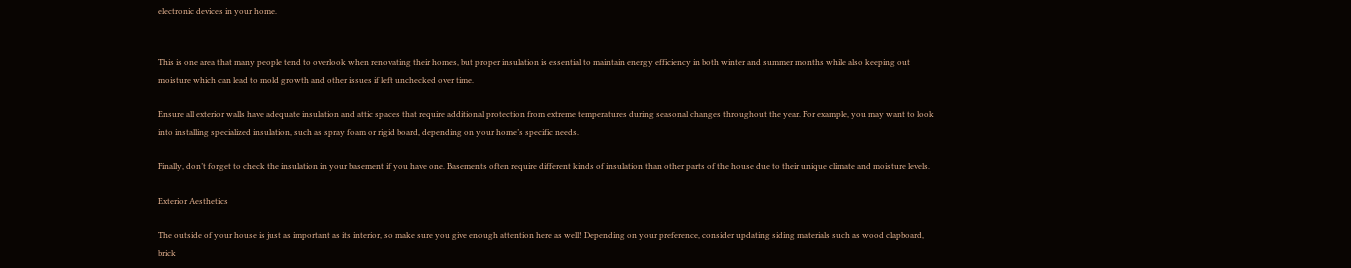electronic devices in your home.


This is one area that many people tend to overlook when renovating their homes, but proper insulation is essential to maintain energy efficiency in both winter and summer months while also keeping out moisture which can lead to mold growth and other issues if left unchecked over time.

Ensure all exterior walls have adequate insulation and attic spaces that require additional protection from extreme temperatures during seasonal changes throughout the year. For example, you may want to look into installing specialized insulation, such as spray foam or rigid board, depending on your home’s specific needs.

Finally, don’t forget to check the insulation in your basement if you have one. Basements often require different kinds of insulation than other parts of the house due to their unique climate and moisture levels.

Exterior Aesthetics

The outside of your house is just as important as its interior, so make sure you give enough attention here as well! Depending on your preference, consider updating siding materials such as wood clapboard, brick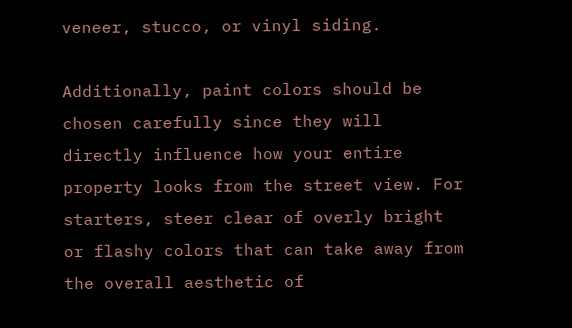veneer, stucco, or vinyl siding.

Additionally, paint colors should be chosen carefully since they will directly influence how your entire property looks from the street view. For starters, steer clear of overly bright or flashy colors that can take away from the overall aesthetic of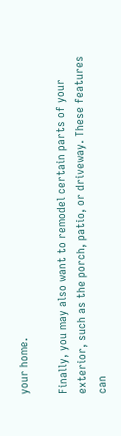your home.

Finally, you may also want to remodel certain parts of your exterior, such as the porch, patio, or driveway. These features can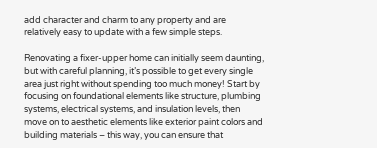add character and charm to any property and are relatively easy to update with a few simple steps.

Renovating a fixer-upper home can initially seem daunting, but with careful planning, it’s possible to get every single area just right without spending too much money! Start by focusing on foundational elements like structure, plumbing systems, electrical systems, and insulation levels, then move on to aesthetic elements like exterior paint colors and building materials – this way, you can ensure that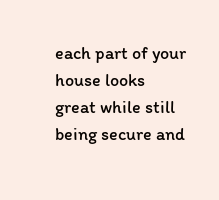each part of your house looks great while still being secure and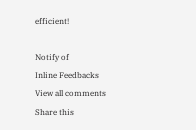efficient!

Notify of
Inline Feedbacks
View all comments
Share this